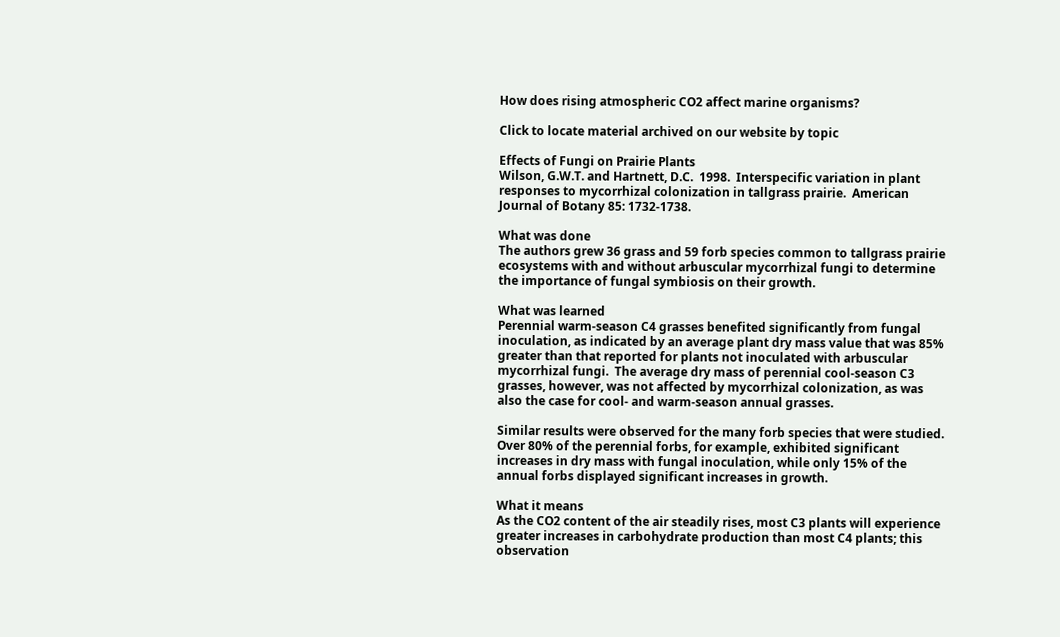How does rising atmospheric CO2 affect marine organisms?

Click to locate material archived on our website by topic

Effects of Fungi on Prairie Plants
Wilson, G.W.T. and Hartnett, D.C.  1998.  Interspecific variation in plant responses to mycorrhizal colonization in tallgrass prairie.  American Journal of Botany 85: 1732-1738.

What was done
The authors grew 36 grass and 59 forb species common to tallgrass prairie ecosystems with and without arbuscular mycorrhizal fungi to determine the importance of fungal symbiosis on their growth.

What was learned
Perennial warm-season C4 grasses benefited significantly from fungal inoculation, as indicated by an average plant dry mass value that was 85% greater than that reported for plants not inoculated with arbuscular mycorrhizal fungi.  The average dry mass of perennial cool-season C3 grasses, however, was not affected by mycorrhizal colonization, as was also the case for cool- and warm-season annual grasses.

Similar results were observed for the many forb species that were studied.  Over 80% of the perennial forbs, for example, exhibited significant increases in dry mass with fungal inoculation, while only 15% of the annual forbs displayed significant increases in growth.

What it means
As the CO2 content of the air steadily rises, most C3 plants will experience greater increases in carbohydrate production than most C4 plants; this observation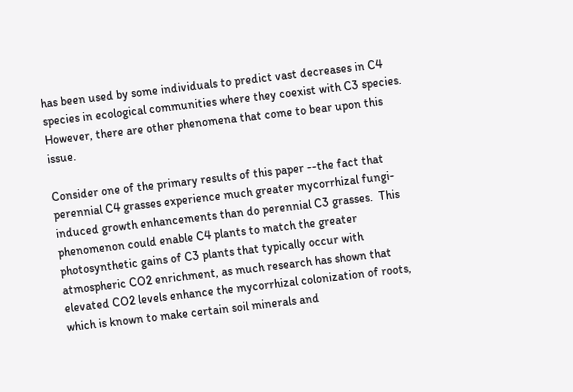has been used by some individuals to predict vast decreases in C4 species in ecological communities where they coexist with C3 species.  However, there are other phenomena that come to bear upon this issue.

Consider one of the primary results of this paper --the fact that perennial C4 grasses experience much greater mycorrhizal fungi-induced growth enhancements than do perennial C3 grasses.  This phenomenon could enable C4 plants to match the greater photosynthetic gains of C3 plants that typically occur with atmospheric CO2 enrichment, as much research has shown that elevated CO2 levels enhance the mycorrhizal colonization of roots, which is known to make certain soil minerals and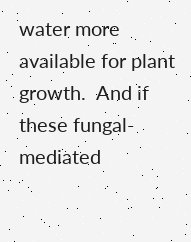water more available for plant growth.  And if these fungal-mediated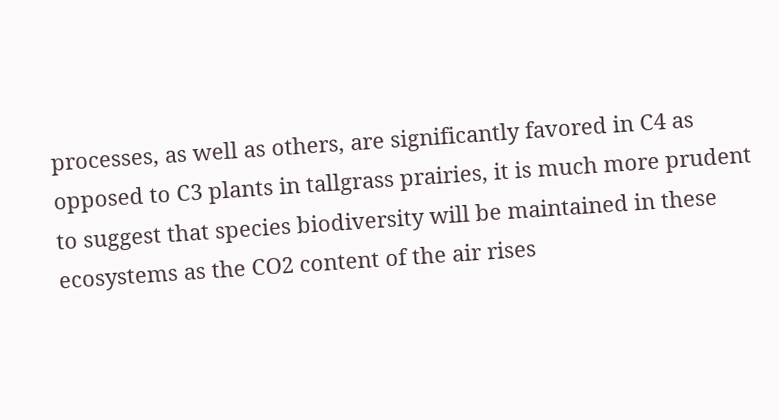processes, as well as others, are significantly favored in C4 as opposed to C3 plants in tallgrass prairies, it is much more prudent to suggest that species biodiversity will be maintained in these ecosystems as the CO2 content of the air rises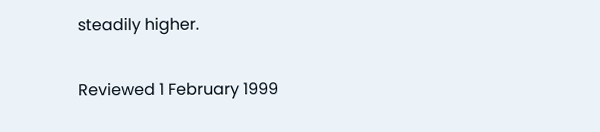steadily higher.

Reviewed 1 February 1999